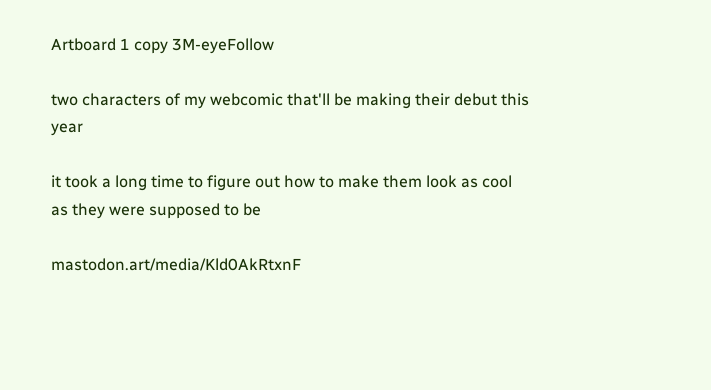Artboard 1 copy 3M-eyeFollow

two characters of my webcomic that'll be making their debut this year

it took a long time to figure out how to make them look as cool as they were supposed to be

mastodon.art/media/Kld0AkRtxnF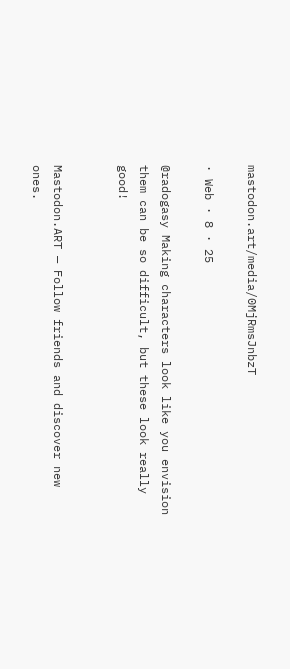mastodon.art/media/0MjRmsJnbzT

· Web · 8 · 25

@radogasy Making characters look like you envision them can be so difficult, but these look really good!


Mastodon.ART — Follow friends and discover new ones.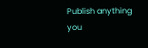Publish anything you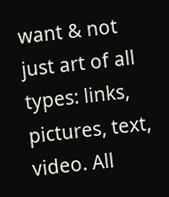want & not just art of all types: links, pictures, text, video. All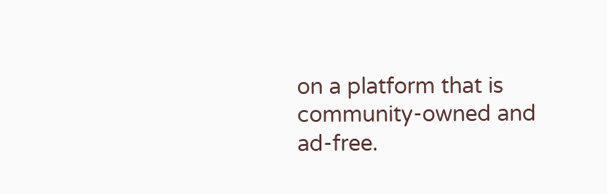on a platform that is community-owned and ad-free.